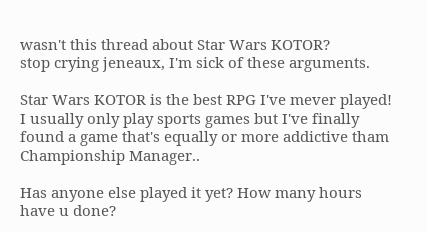wasn't this thread about Star Wars KOTOR?
stop crying jeneaux, I'm sick of these arguments.

Star Wars KOTOR is the best RPG I've mever played! I usually only play sports games but I've finally found a game that's equally or more addictive tham Championship Manager..

Has anyone else played it yet? How many hours have u done?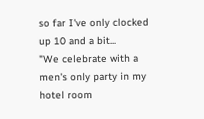so far I've only clocked up 10 and a bit...
"We celebrate with a men's only party in my hotel room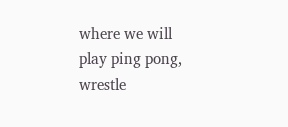where we will play ping pong, wrestle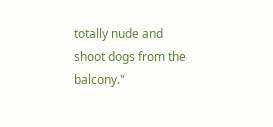totally nude and shoot dogs from the balcony."